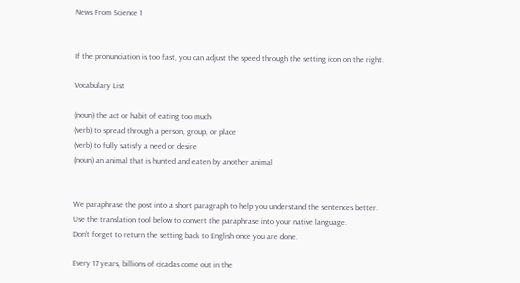News From Science 1


If the pronunciation is too fast, you can adjust the speed through the setting icon on the right.

Vocabulary List

(noun) the act or habit of eating too much
(verb) to spread through a person, group, or place
(verb) to fully satisfy a need or desire
(noun) an animal that is hunted and eaten by another animal


We paraphrase the post into a short paragraph to help you understand the sentences better.
Use the translation tool below to convert the paraphrase into your native language.
Don’t forget to return the setting back to English once you are done.

Every 17 years, billions of cicadas come out in the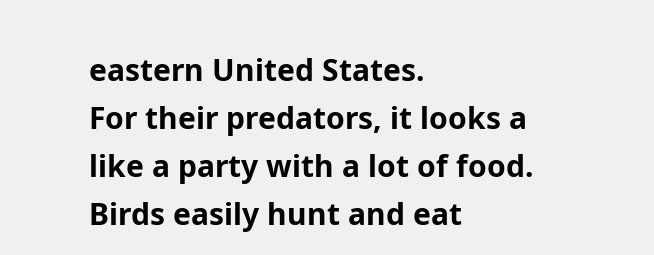eastern United States.
For their predators, it looks a like a party with a lot of food.
Birds easily hunt and eat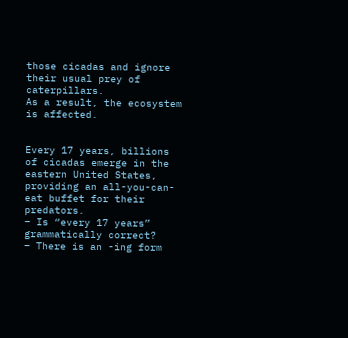those cicadas and ignore their usual prey of caterpillars.
As a result, the ecosystem is affected.


Every 17 years, billions of cicadas emerge in the eastern United States, providing an all-you-can-eat buffet for their predators.
– Is “every 17 years” grammatically correct?
– There is an -ing form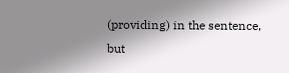(providing) in the sentence, but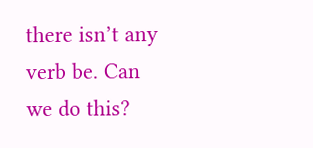there isn’t any verb be. Can we do this?